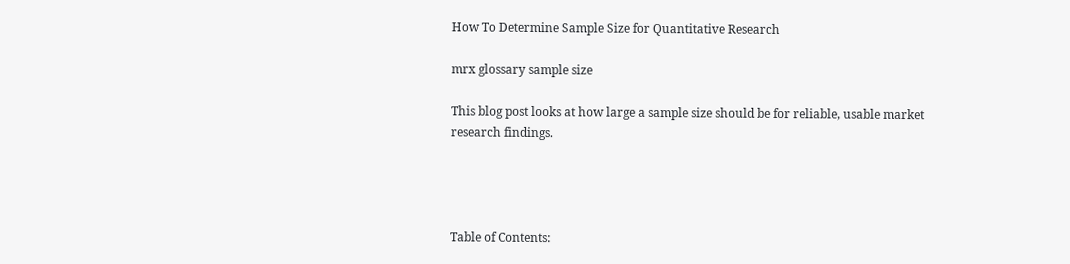How To Determine Sample Size for Quantitative Research

mrx glossary sample size

This blog post looks at how large a sample size should be for reliable, usable market research findings.




Table of Contents: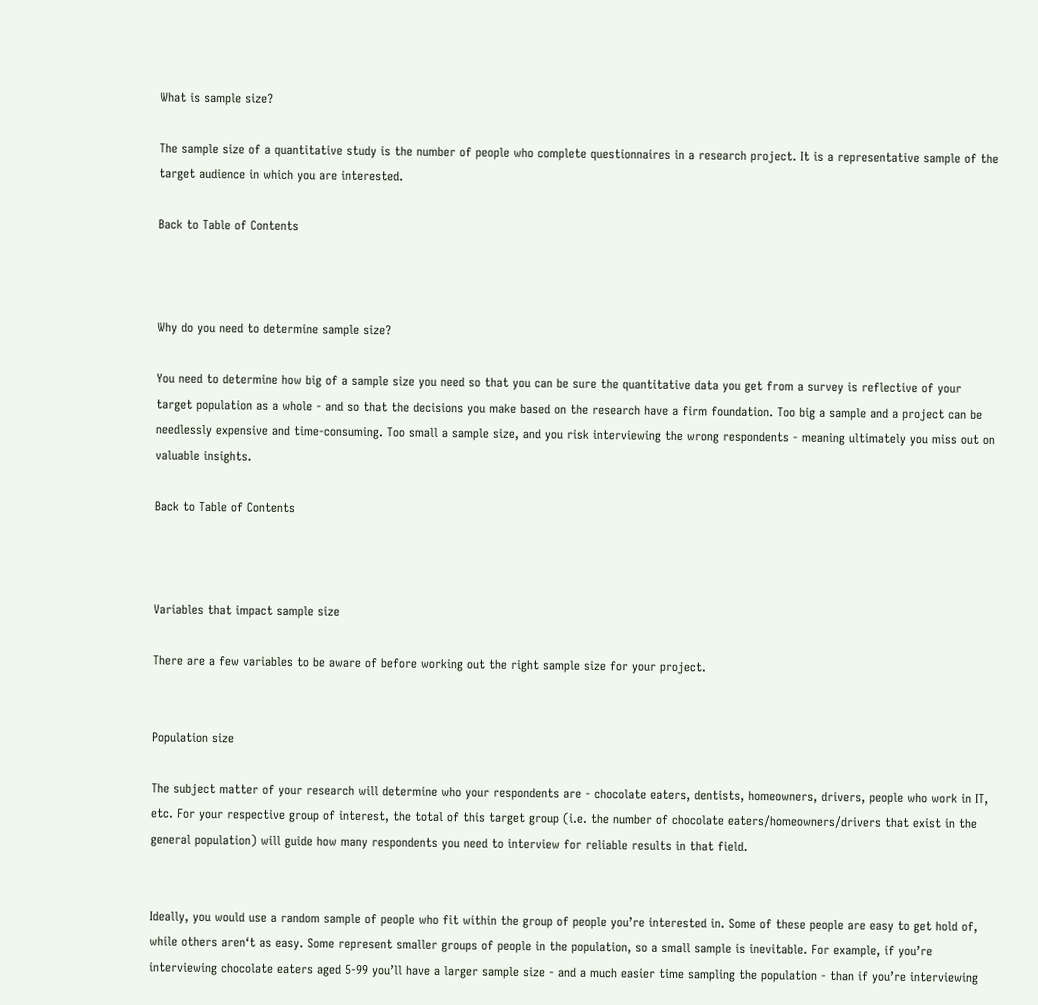What is sample size?

The sample size of a quantitative study is the number of people who complete questionnaires in a research project. It is a representative sample of the target audience in which you are interested.

Back to Table of Contents



Why do you need to determine sample size?

You need to determine how big of a sample size you need so that you can be sure the quantitative data you get from a survey is reflective of your target population as a whole - and so that the decisions you make based on the research have a firm foundation. Too big a sample and a project can be needlessly expensive and time-consuming. Too small a sample size, and you risk interviewing the wrong respondents - meaning ultimately you miss out on valuable insights.

Back to Table of Contents



Variables that impact sample size

There are a few variables to be aware of before working out the right sample size for your project.


Population size

The subject matter of your research will determine who your respondents are - chocolate eaters, dentists, homeowners, drivers, people who work in IT, etc. For your respective group of interest, the total of this target group (i.e. the number of chocolate eaters/homeowners/drivers that exist in the general population) will guide how many respondents you need to interview for reliable results in that field.


Ideally, you would use a random sample of people who fit within the group of people you’re interested in. Some of these people are easy to get hold of, while others aren‘t as easy. Some represent smaller groups of people in the population, so a small sample is inevitable. For example, if you’re interviewing chocolate eaters aged 5-99 you’ll have a larger sample size - and a much easier time sampling the population - than if you’re interviewing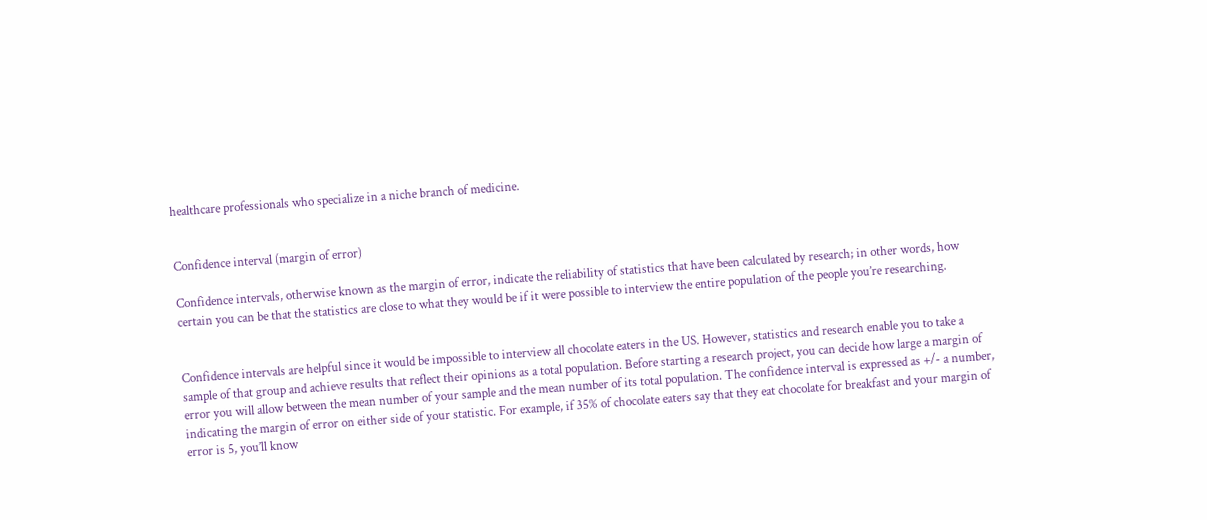healthcare professionals who specialize in a niche branch of medicine.


Confidence interval (margin of error)

Confidence intervals, otherwise known as the margin of error, indicate the reliability of statistics that have been calculated by research; in other words, how certain you can be that the statistics are close to what they would be if it were possible to interview the entire population of the people you’re researching.


Confidence intervals are helpful since it would be impossible to interview all chocolate eaters in the US. However, statistics and research enable you to take a sample of that group and achieve results that reflect their opinions as a total population. Before starting a research project, you can decide how large a margin of error you will allow between the mean number of your sample and the mean number of its total population. The confidence interval is expressed as +/- a number, indicating the margin of error on either side of your statistic. For example, if 35% of chocolate eaters say that they eat chocolate for breakfast and your margin of error is 5, you’ll know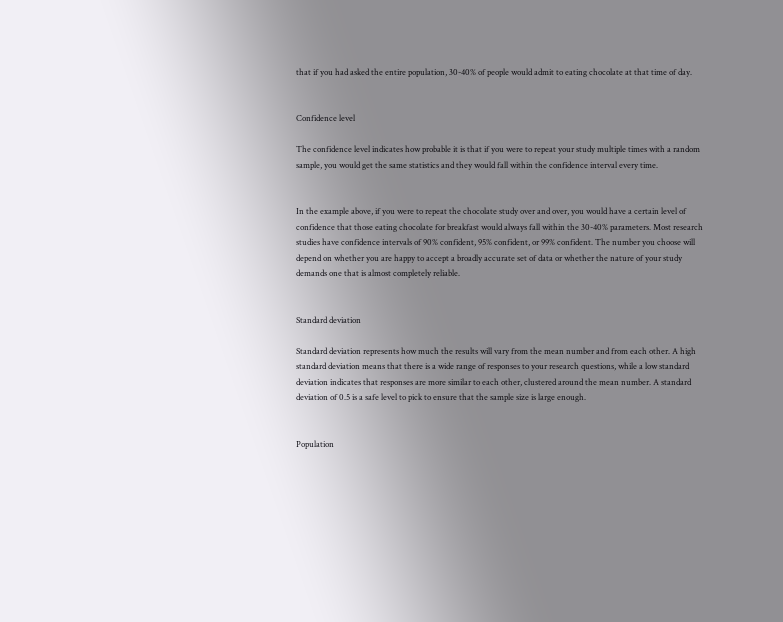that if you had asked the entire population, 30-40% of people would admit to eating chocolate at that time of day.


Confidence level

The confidence level indicates how probable it is that if you were to repeat your study multiple times with a random sample, you would get the same statistics and they would fall within the confidence interval every time.


In the example above, if you were to repeat the chocolate study over and over, you would have a certain level of confidence that those eating chocolate for breakfast would always fall within the 30-40% parameters. Most research studies have confidence intervals of 90% confident, 95% confident, or 99% confident. The number you choose will depend on whether you are happy to accept a broadly accurate set of data or whether the nature of your study demands one that is almost completely reliable.


Standard deviation

Standard deviation represents how much the results will vary from the mean number and from each other. A high standard deviation means that there is a wide range of responses to your research questions, while a low standard deviation indicates that responses are more similar to each other, clustered around the mean number. A standard deviation of 0.5 is a safe level to pick to ensure that the sample size is large enough.


Population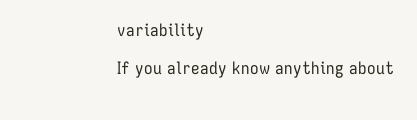variability

If you already know anything about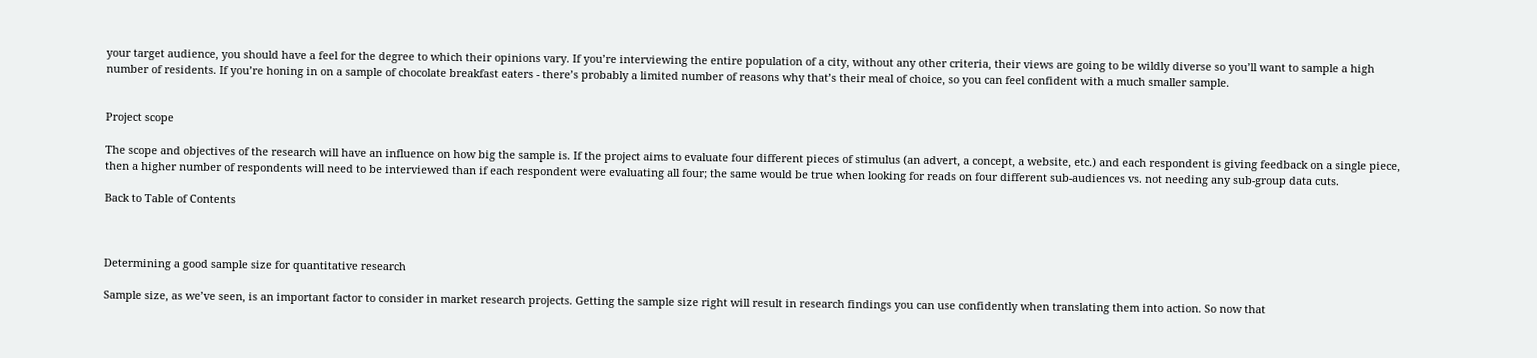your target audience, you should have a feel for the degree to which their opinions vary. If you’re interviewing the entire population of a city, without any other criteria, their views are going to be wildly diverse so you’ll want to sample a high number of residents. If you’re honing in on a sample of chocolate breakfast eaters - there’s probably a limited number of reasons why that’s their meal of choice, so you can feel confident with a much smaller sample.


Project scope

The scope and objectives of the research will have an influence on how big the sample is. If the project aims to evaluate four different pieces of stimulus (an advert, a concept, a website, etc.) and each respondent is giving feedback on a single piece, then a higher number of respondents will need to be interviewed than if each respondent were evaluating all four; the same would be true when looking for reads on four different sub-audiences vs. not needing any sub-group data cuts.

Back to Table of Contents



Determining a good sample size for quantitative research

Sample size, as we’ve seen, is an important factor to consider in market research projects. Getting the sample size right will result in research findings you can use confidently when translating them into action. So now that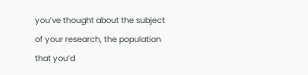you’ve thought about the subject of your research, the population that you’d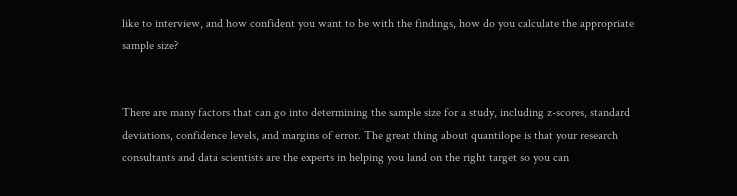like to interview, and how confident you want to be with the findings, how do you calculate the appropriate sample size?


There are many factors that can go into determining the sample size for a study, including z-scores, standard deviations, confidence levels, and margins of error. The great thing about quantilope is that your research consultants and data scientists are the experts in helping you land on the right target so you can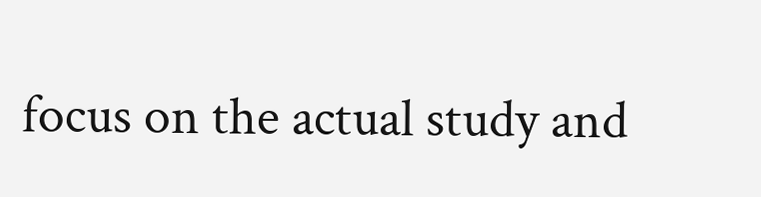focus on the actual study and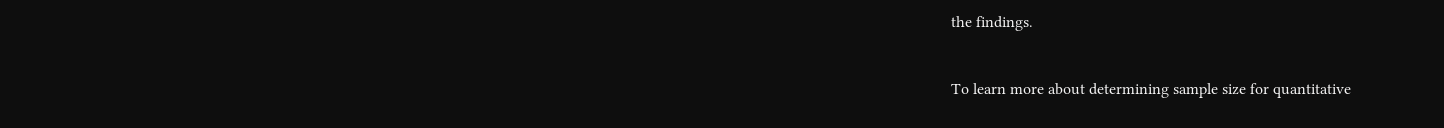the findings.


To learn more about determining sample size for quantitative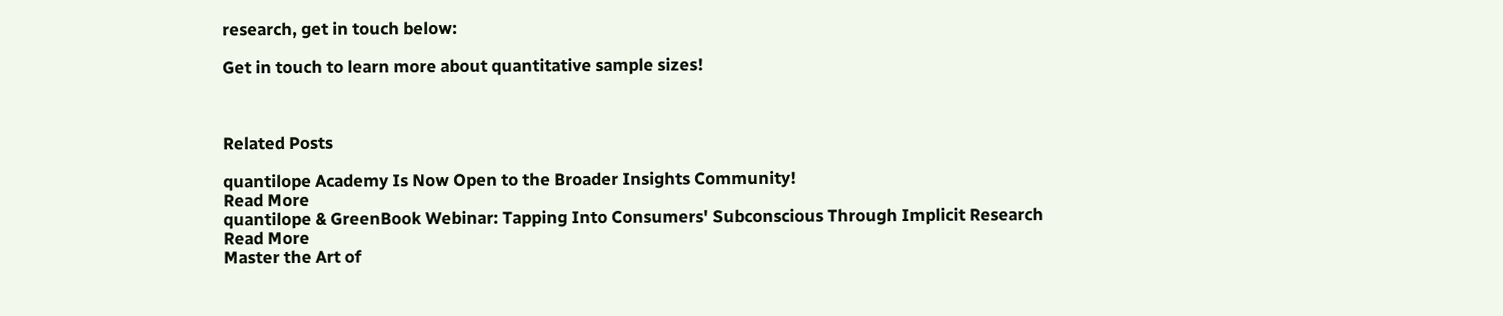research, get in touch below:

Get in touch to learn more about quantitative sample sizes!



Related Posts

quantilope Academy Is Now Open to the Broader Insights Community!
Read More
quantilope & GreenBook Webinar: Tapping Into Consumers' Subconscious Through Implicit Research
Read More
Master the Art of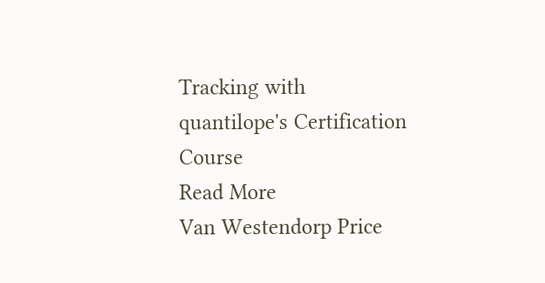Tracking with quantilope's Certification Course
Read More
Van Westendorp Price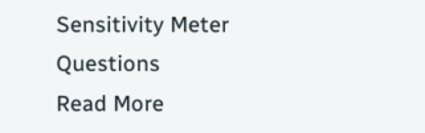Sensitivity Meter Questions
Read More